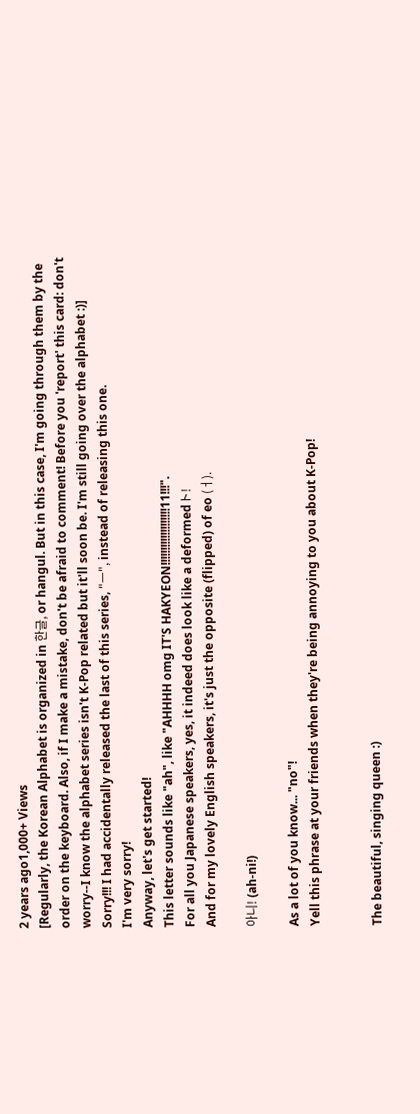2 years ago1,000+ Views
[Regularly, the Korean Alphabet is organized in 한글, or hangul. But in this case, I'm going through them by the order on the keyboard. Also, if I make a mistake, don't be afraid to comment! Before you 'report' this card: don't worry--I know the alphabet series isn't K-Pop related but it'll soon be. I'm still going over the alphabet :)]
Sorry!!! I had accidentally released the last of this series, "ㅡ", instead of releasing this one.
I'm very sorry!
Anyway, let's get started!
This letter sounds like "ah", like "AHHHH omg IT'S HAKYEON!!!!!!!!!!!!!!!!!!!11!!!".
For all you Japanese speakers, yes, it indeed does look like a deformedト!
And for my lovely English speakers, it's just the opposite (flipped) of eo (ㅓ).

아니! (ah-ni!)

As a lot of you know... "no"!
Yell this phrase at your friends when they're being annoying to you about K-Pop!


The beautiful, singing queen :)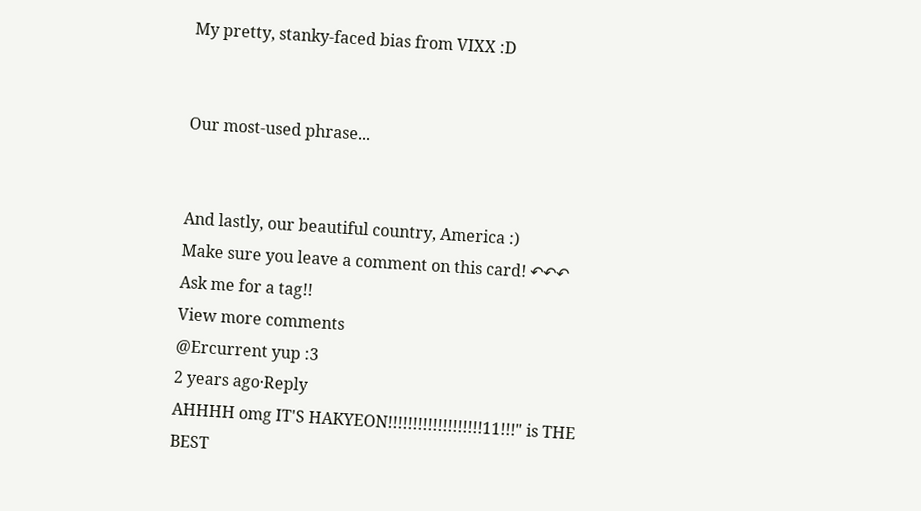My pretty, stanky-faced bias from VIXX :D


Our most-used phrase...


And lastly, our beautiful country, America :)
Make sure you leave a comment on this card! ↶↶↶
Ask me for a tag!!
View more comments
@Ercurrent yup :3
2 years ago·Reply
AHHHH omg IT'S HAKYEON!!!!!!!!!!!!!!!!!!!11!!!" is THE BEST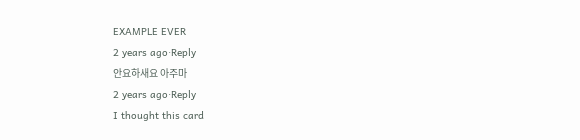EXAMPLE EVER
2 years ago·Reply
안요하새요 아주마
2 years ago·Reply
I thought this card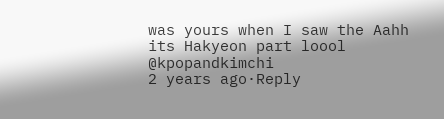was yours when I saw the Aahh its Hakyeon part loool @kpopandkimchi
2 years ago·Reply